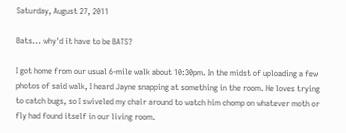Saturday, August 27, 2011

Bats... why'd it have to be BATS?

I got home from our usual 6-mile walk about 10:30pm. In the midst of uploading a few photos of said walk, I heard Jayne snapping at something in the room. He loves trying to catch bugs, so I swiveled my chair around to watch him chomp on whatever moth or fly had found itself in our living room.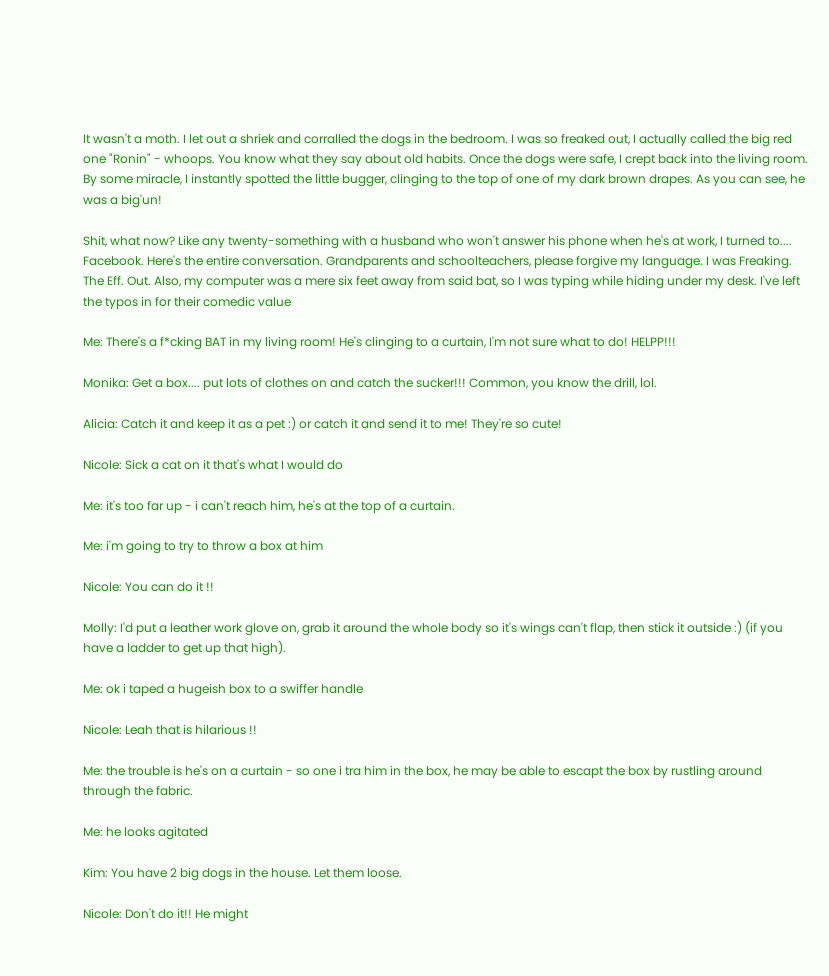It wasn't a moth. I let out a shriek and corralled the dogs in the bedroom. I was so freaked out, I actually called the big red one "Ronin" - whoops. You know what they say about old habits. Once the dogs were safe, I crept back into the living room. By some miracle, I instantly spotted the little bugger, clinging to the top of one of my dark brown drapes. As you can see, he was a big'un!

Shit, what now? Like any twenty-something with a husband who won't answer his phone when he's at work, I turned to.... Facebook. Here's the entire conversation. Grandparents and schoolteachers, please forgive my language. I was Freaking. The Eff. Out. Also, my computer was a mere six feet away from said bat, so I was typing while hiding under my desk. I've left the typos in for their comedic value

Me: There's a f*cking BAT in my living room! He's clinging to a curtain, I'm not sure what to do! HELPP!!!

Monika: Get a box.... put lots of clothes on and catch the sucker!!! Common, you know the drill, lol.

Alicia: Catch it and keep it as a pet :) or catch it and send it to me! They're so cute!

Nicole: Sick a cat on it that's what I would do

Me: it's too far up - i can't reach him, he's at the top of a curtain.

Me: i'm going to try to throw a box at him

Nicole: You can do it !!

Molly: I'd put a leather work glove on, grab it around the whole body so it's wings can't flap, then stick it outside :) (if you have a ladder to get up that high).

Me: ok i taped a hugeish box to a swiffer handle

Nicole: Leah that is hilarious !!

Me: the trouble is he's on a curtain - so one i tra him in the box, he may be able to escapt the box by rustling around through the fabric.

Me: he looks agitated

Kim: You have 2 big dogs in the house. Let them loose.

Nicole: Don't do it!! He might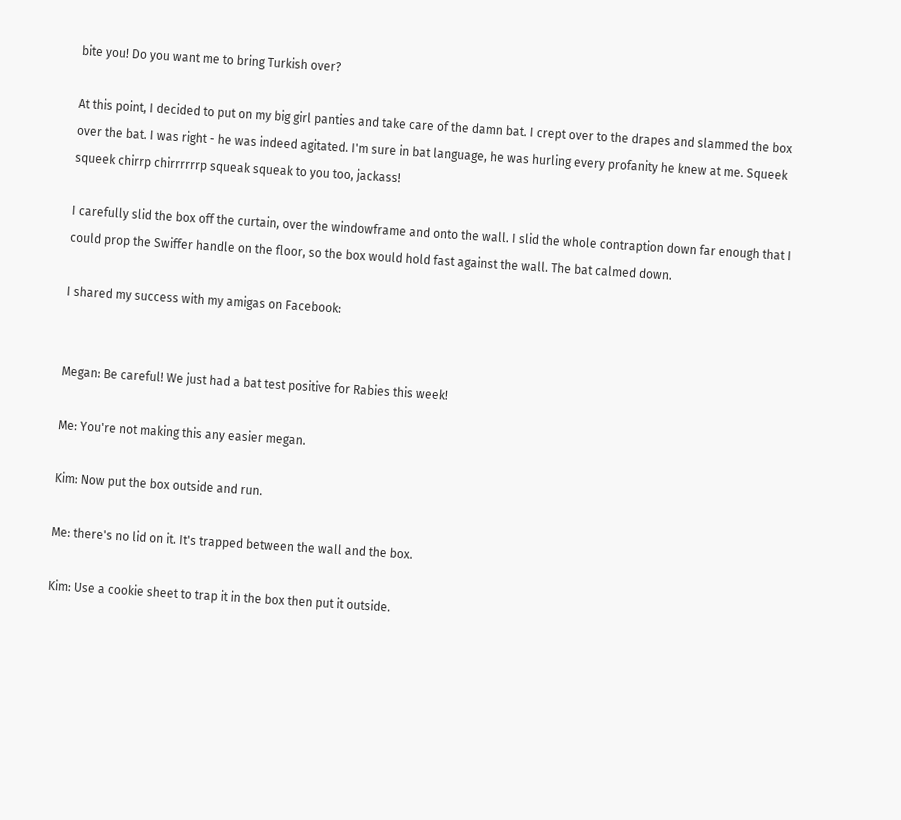bite you! Do you want me to bring Turkish over?

At this point, I decided to put on my big girl panties and take care of the damn bat. I crept over to the drapes and slammed the box over the bat. I was right - he was indeed agitated. I'm sure in bat language, he was hurling every profanity he knew at me. Squeek squeek chirrp chirrrrrrp squeak squeak to you too, jackass!

I carefully slid the box off the curtain, over the windowframe and onto the wall. I slid the whole contraption down far enough that I could prop the Swiffer handle on the floor, so the box would hold fast against the wall. The bat calmed down.

I shared my success with my amigas on Facebook:


Megan: Be careful! We just had a bat test positive for Rabies this week!

Me: You're not making this any easier megan.

Kim: Now put the box outside and run.

Me: there's no lid on it. It's trapped between the wall and the box.

Kim: Use a cookie sheet to trap it in the box then put it outside.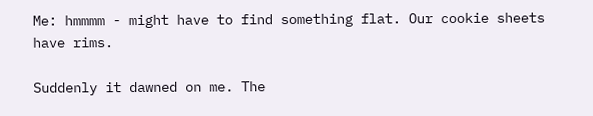Me: hmmmm - might have to find something flat. Our cookie sheets have rims.

Suddenly it dawned on me. The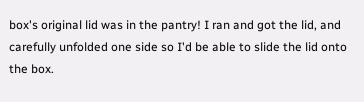box's original lid was in the pantry! I ran and got the lid, and carefully unfolded one side so I'd be able to slide the lid onto the box.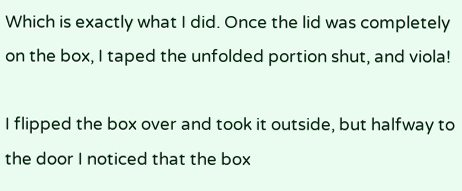Which is exactly what I did. Once the lid was completely on the box, I taped the unfolded portion shut, and viola!

I flipped the box over and took it outside, but halfway to the door I noticed that the box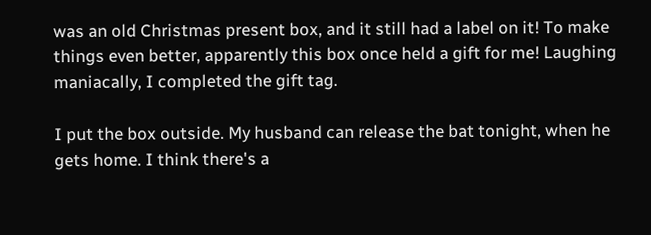was an old Christmas present box, and it still had a label on it! To make things even better, apparently this box once held a gift for me! Laughing maniacally, I completed the gift tag.

I put the box outside. My husband can release the bat tonight, when he gets home. I think there's a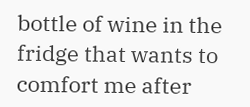bottle of wine in the fridge that wants to comfort me after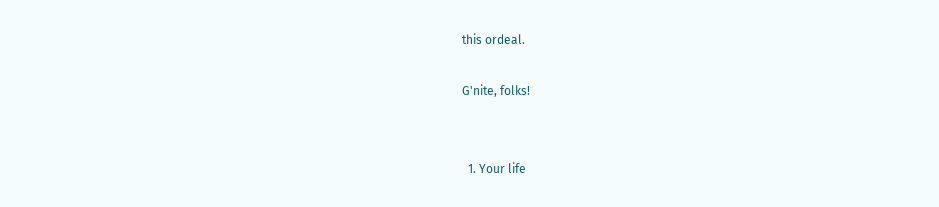this ordeal.

G'nite, folks!


  1. Your life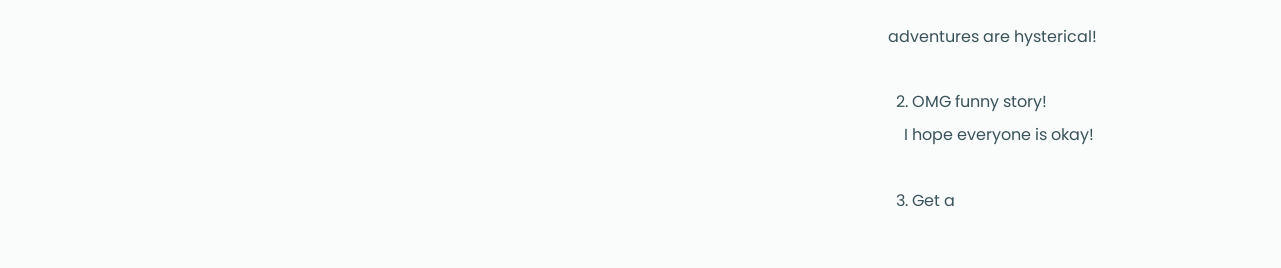adventures are hysterical!

  2. OMG funny story!
    I hope everyone is okay!

  3. Get a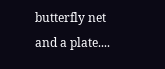butterfly net and a plate....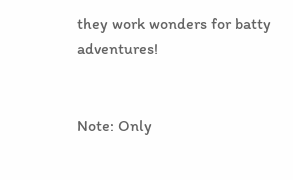they work wonders for batty adventures!


Note: Only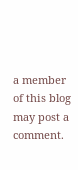a member of this blog may post a comment.